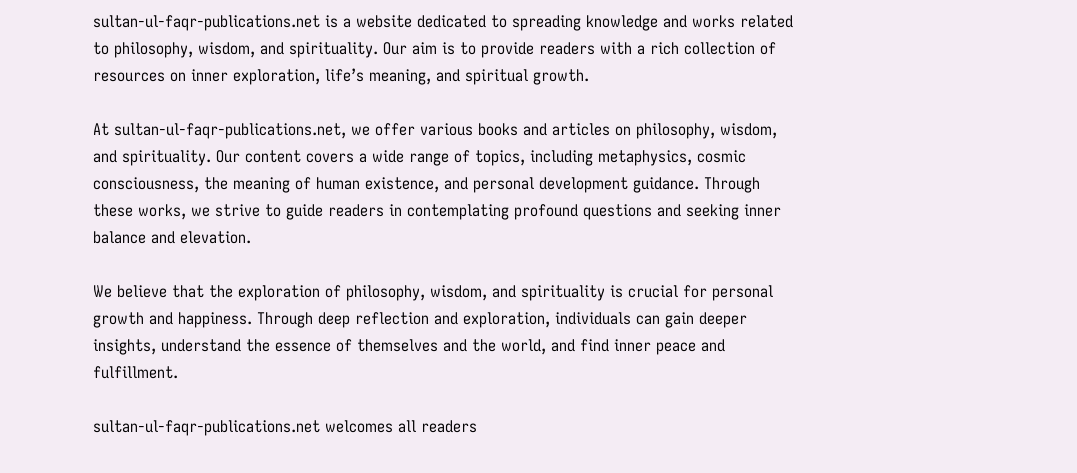sultan-ul-faqr-publications.net is a website dedicated to spreading knowledge and works related to philosophy, wisdom, and spirituality. Our aim is to provide readers with a rich collection of resources on inner exploration, life’s meaning, and spiritual growth.

At sultan-ul-faqr-publications.net, we offer various books and articles on philosophy, wisdom, and spirituality. Our content covers a wide range of topics, including metaphysics, cosmic consciousness, the meaning of human existence, and personal development guidance. Through these works, we strive to guide readers in contemplating profound questions and seeking inner balance and elevation.

We believe that the exploration of philosophy, wisdom, and spirituality is crucial for personal growth and happiness. Through deep reflection and exploration, individuals can gain deeper insights, understand the essence of themselves and the world, and find inner peace and fulfillment.

sultan-ul-faqr-publications.net welcomes all readers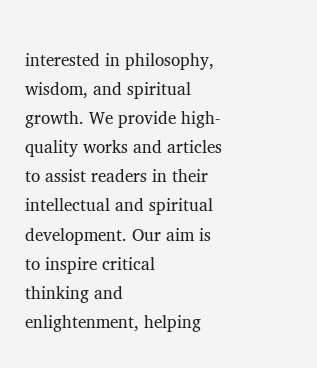interested in philosophy, wisdom, and spiritual growth. We provide high-quality works and articles to assist readers in their intellectual and spiritual development. Our aim is to inspire critical thinking and enlightenment, helping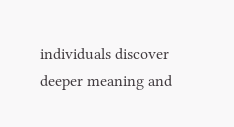individuals discover deeper meaning and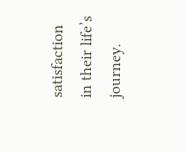satisfaction in their life’s journey.